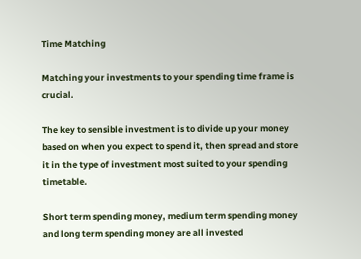Time Matching

Matching your investments to your spending time frame is crucial.

The key to sensible investment is to divide up your money based on when you expect to spend it, then spread and store it in the type of investment most suited to your spending timetable.

Short term spending money, medium term spending money and long term spending money are all invested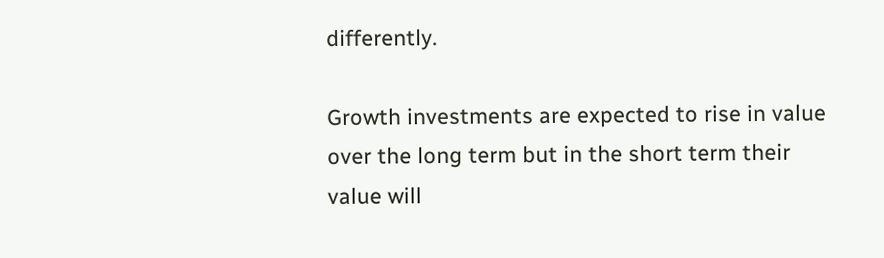differently.

Growth investments are expected to rise in value over the long term but in the short term their value will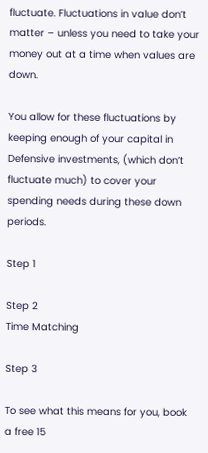fluctuate. Fluctuations in value don’t matter – unless you need to take your money out at a time when values are down.

You allow for these fluctuations by keeping enough of your capital in Defensive investments, (which don’t fluctuate much) to cover your spending needs during these down periods.

Step 1

Step 2
Time Matching

Step 3

To see what this means for you, book a free 15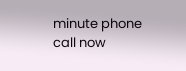minute phone call now